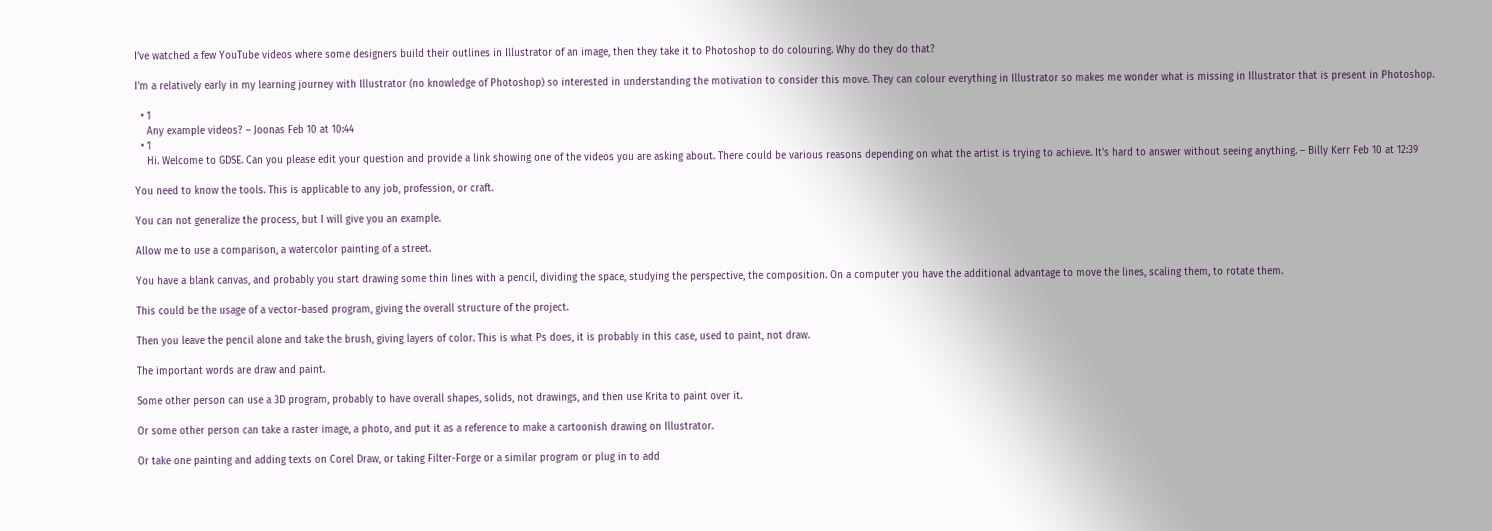I've watched a few YouTube videos where some designers build their outlines in Illustrator of an image, then they take it to Photoshop to do colouring. Why do they do that?

I'm a relatively early in my learning journey with Illustrator (no knowledge of Photoshop) so interested in understanding the motivation to consider this move. They can colour everything in Illustrator so makes me wonder what is missing in Illustrator that is present in Photoshop.

  • 1
    Any example videos? – Joonas Feb 10 at 10:44
  • 1
    Hi. Welcome to GDSE. Can you please edit your question and provide a link showing one of the videos you are asking about. There could be various reasons depending on what the artist is trying to achieve. It's hard to answer without seeing anything. – Billy Kerr Feb 10 at 12:39

You need to know the tools. This is applicable to any job, profession, or craft.

You can not generalize the process, but I will give you an example.

Allow me to use a comparison, a watercolor painting of a street.

You have a blank canvas, and probably you start drawing some thin lines with a pencil, dividing the space, studying the perspective, the composition. On a computer you have the additional advantage to move the lines, scaling them, to rotate them.

This could be the usage of a vector-based program, giving the overall structure of the project.

Then you leave the pencil alone and take the brush, giving layers of color. This is what Ps does, it is probably in this case, used to paint, not draw.

The important words are draw and paint.

Some other person can use a 3D program, probably to have overall shapes, solids, not drawings, and then use Krita to paint over it.

Or some other person can take a raster image, a photo, and put it as a reference to make a cartoonish drawing on Illustrator.

Or take one painting and adding texts on Corel Draw, or taking Filter-Forge or a similar program or plug in to add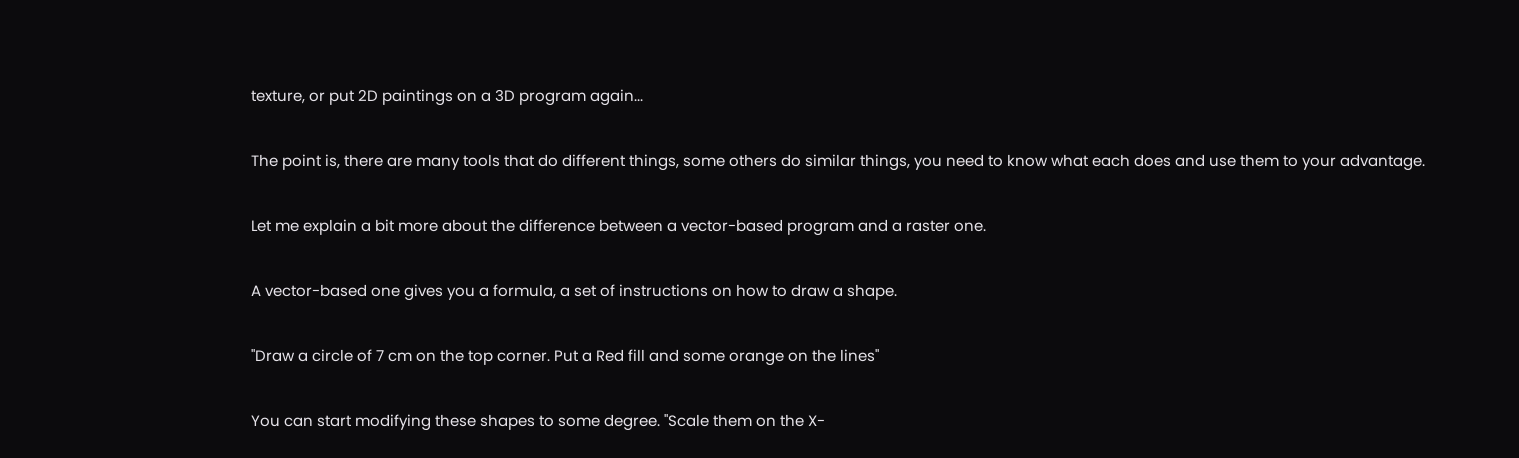texture, or put 2D paintings on a 3D program again...

The point is, there are many tools that do different things, some others do similar things, you need to know what each does and use them to your advantage.

Let me explain a bit more about the difference between a vector-based program and a raster one.

A vector-based one gives you a formula, a set of instructions on how to draw a shape.

"Draw a circle of 7 cm on the top corner. Put a Red fill and some orange on the lines"

You can start modifying these shapes to some degree. "Scale them on the X-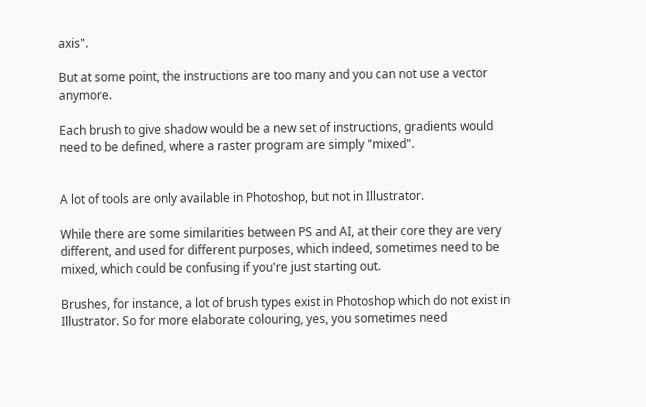axis".

But at some point, the instructions are too many and you can not use a vector anymore.

Each brush to give shadow would be a new set of instructions, gradients would need to be defined, where a raster program are simply "mixed".


A lot of tools are only available in Photoshop, but not in Illustrator.

While there are some similarities between PS and AI, at their core they are very different, and used for different purposes, which indeed, sometimes need to be mixed, which could be confusing if you're just starting out.

Brushes, for instance, a lot of brush types exist in Photoshop which do not exist in Illustrator. So for more elaborate colouring, yes, you sometimes need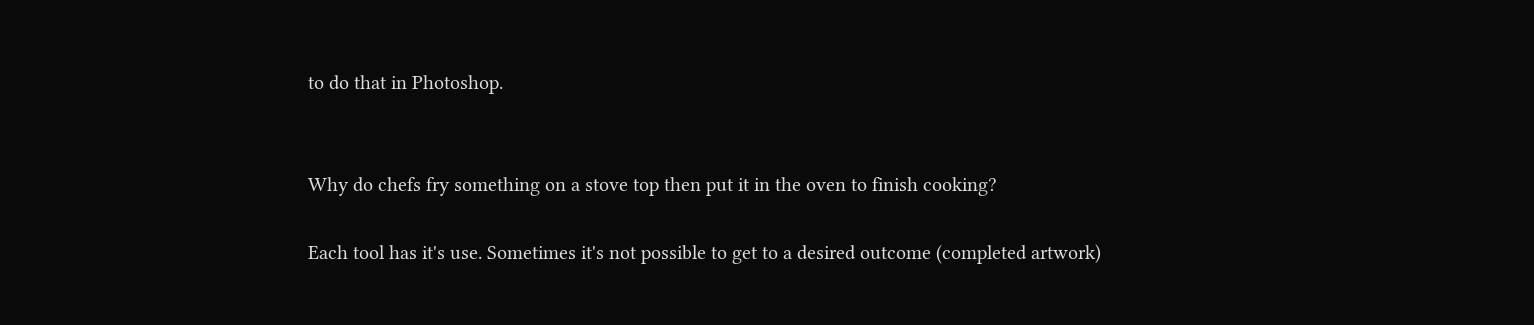to do that in Photoshop.


Why do chefs fry something on a stove top then put it in the oven to finish cooking?

Each tool has it's use. Sometimes it's not possible to get to a desired outcome (completed artwork)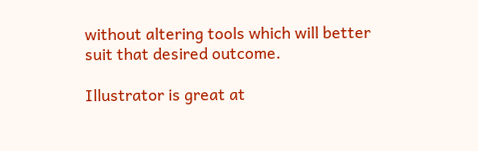without altering tools which will better suit that desired outcome.

Illustrator is great at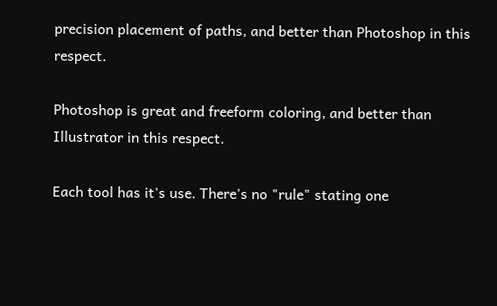precision placement of paths, and better than Photoshop in this respect.

Photoshop is great and freeform coloring, and better than Illustrator in this respect.

Each tool has it's use. There's no "rule" stating one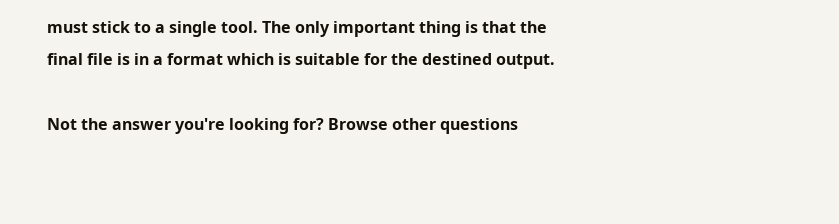must stick to a single tool. The only important thing is that the final file is in a format which is suitable for the destined output.

Not the answer you're looking for? Browse other questions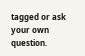tagged or ask your own question.